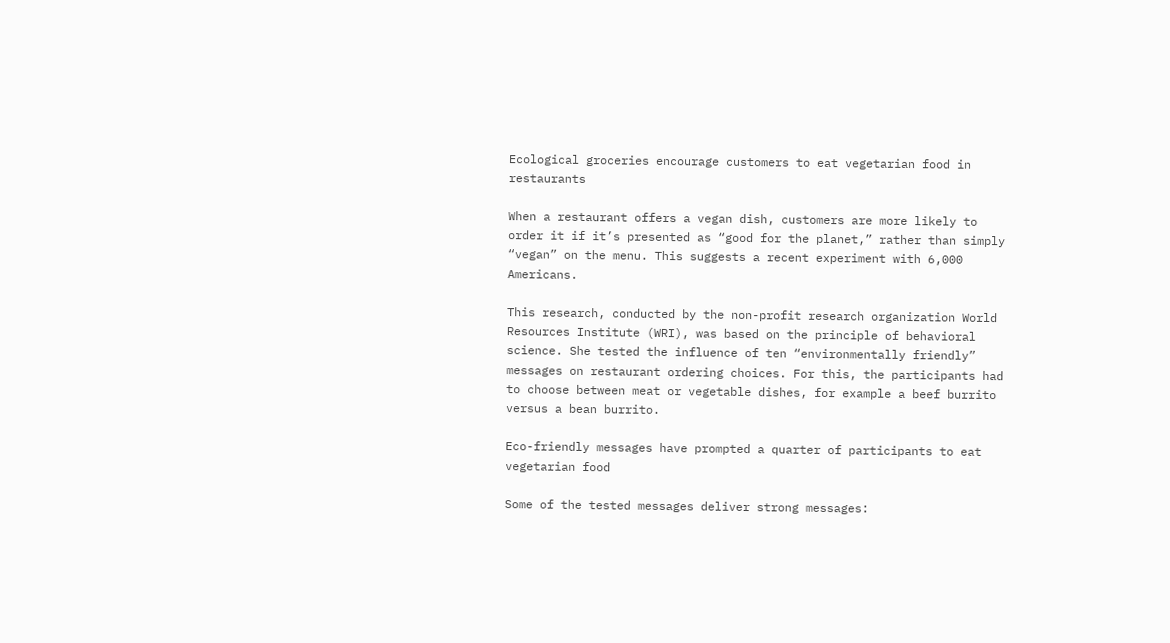Ecological groceries encourage customers to eat vegetarian food in restaurants

When a restaurant offers a vegan dish, customers are more likely to order it if it’s presented as “good for the planet,” rather than simply “vegan” on the menu. This suggests a recent experiment with 6,000 Americans.

This research, conducted by the non-profit research organization World Resources Institute (WRI), was based on the principle of behavioral science. She tested the influence of ten “environmentally friendly” messages on restaurant ordering choices. For this, the participants had to choose between meat or vegetable dishes, for example a beef burrito versus a bean burrito.

Eco-friendly messages have prompted a quarter of participants to eat vegetarian food

Some of the tested messages deliver strong messages: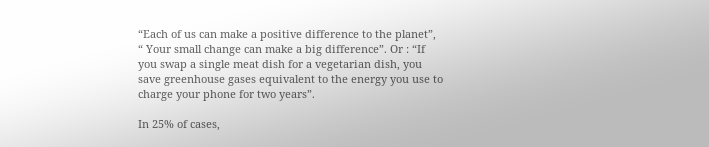“Each of us can make a positive difference to the planet”, “ Your small change can make a big difference”. Or : “If you swap a single meat dish for a vegetarian dish, you save greenhouse gases equivalent to the energy you use to charge your phone for two years”.

In 25% of cases,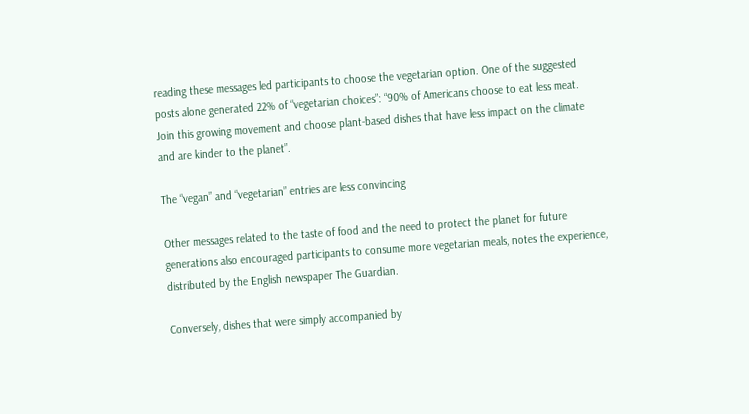reading these messages led participants to choose the vegetarian option. One of the suggested posts alone generated 22% of “vegetarian choices”: “90% of Americans choose to eat less meat. Join this growing movement and choose plant-based dishes that have less impact on the climate and are kinder to the planet”.

The “vegan” and “vegetarian” entries are less convincing

Other messages related to the taste of food and the need to protect the planet for future generations also encouraged participants to consume more vegetarian meals, notes the experience, distributed by the English newspaper The Guardian.

Conversely, dishes that were simply accompanied by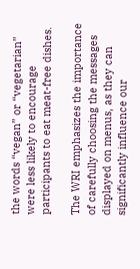the words “vegan” or “vegetarian” were less likely to encourage participants to eat meat-free dishes.

The WRI emphasizes the importance of carefully choosing the messages displayed on menus, as they can significantly influence our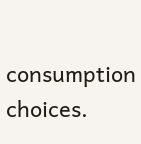consumption choices.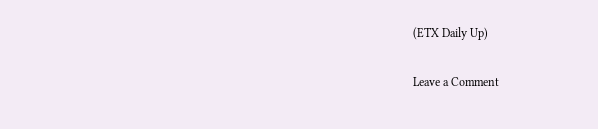(ETX Daily Up)

Leave a Comment